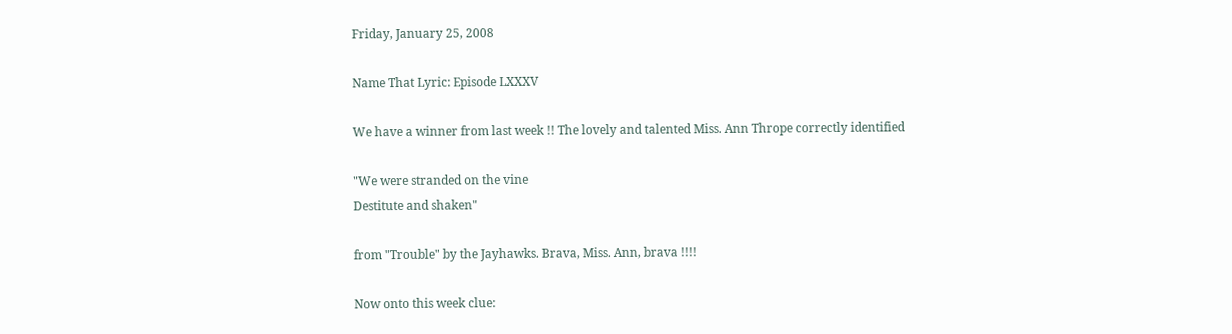Friday, January 25, 2008

Name That Lyric: Episode LXXXV

We have a winner from last week !! The lovely and talented Miss. Ann Thrope correctly identified

"We were stranded on the vine
Destitute and shaken"

from "Trouble" by the Jayhawks. Brava, Miss. Ann, brava !!!!

Now onto this week clue: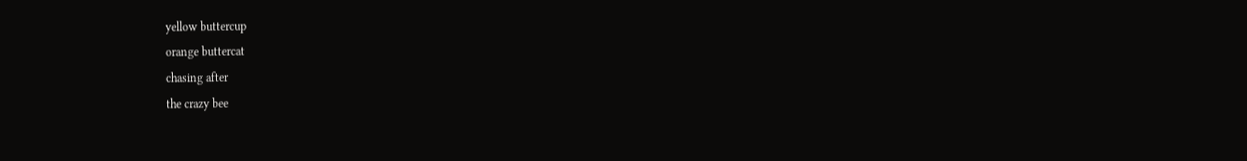yellow buttercup
orange buttercat
chasing after
the crazy bee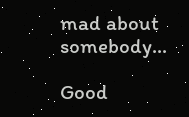mad about somebody...

Good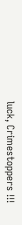luck, Crimestoppers !!!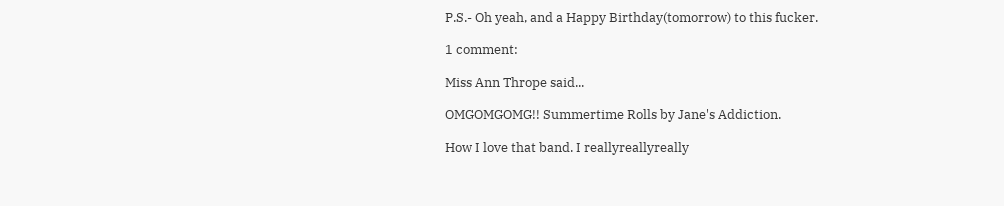P.S.- Oh yeah, and a Happy Birthday(tomorrow) to this fucker.

1 comment:

Miss Ann Thrope said...

OMGOMGOMG!! Summertime Rolls by Jane's Addiction.

How I love that band. I reallyreallyreally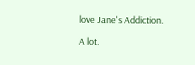love Jane's Addiction.

A lot.